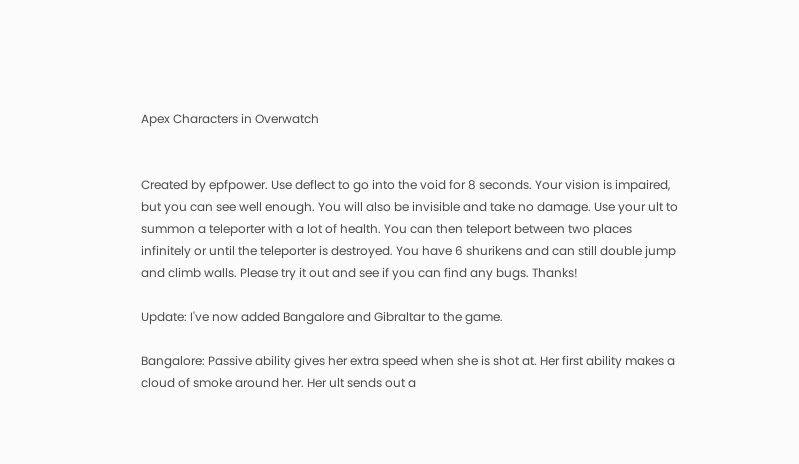Apex Characters in Overwatch


Created by epfpower. Use deflect to go into the void for 8 seconds. Your vision is impaired, but you can see well enough. You will also be invisible and take no damage. Use your ult to summon a teleporter with a lot of health. You can then teleport between two places infinitely or until the teleporter is destroyed. You have 6 shurikens and can still double jump and climb walls. Please try it out and see if you can find any bugs. Thanks!

Update: I've now added Bangalore and Gibraltar to the game.

Bangalore: Passive ability gives her extra speed when she is shot at. Her first ability makes a cloud of smoke around her. Her ult sends out a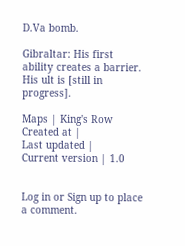D.Va bomb.

Gibraltar: His first ability creates a barrier. His ult is [still in progress].

Maps | King's Row
Created at |
Last updated |
Current version | 1.0


Log in or Sign up to place a comment.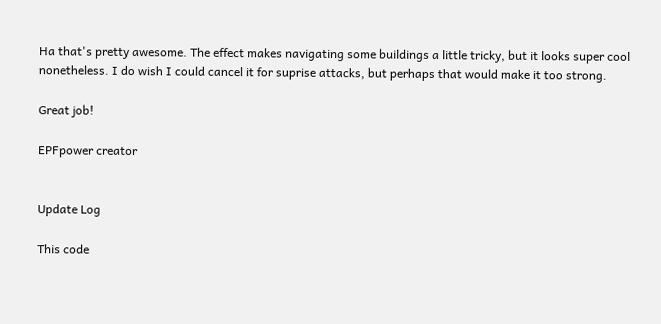Ha that's pretty awesome. The effect makes navigating some buildings a little tricky, but it looks super cool nonetheless. I do wish I could cancel it for suprise attacks, but perhaps that would make it too strong.

Great job!

EPFpower creator


Update Log

This code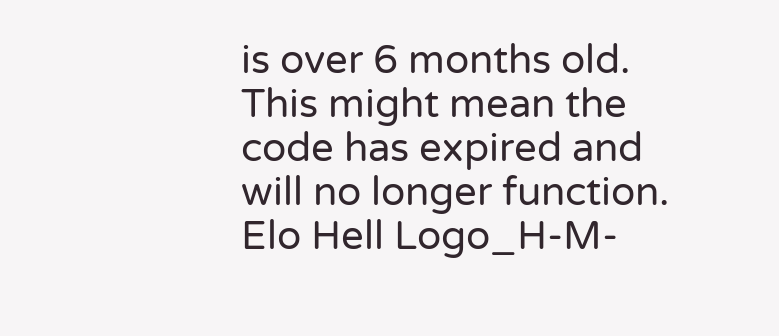is over 6 months old. This might mean the code has expired and will no longer function.
Elo Hell Logo_H-M-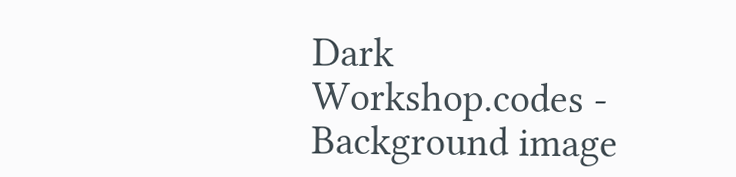Dark
Workshop.codes - Background image